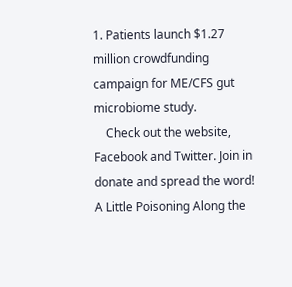1. Patients launch $1.27 million crowdfunding campaign for ME/CFS gut microbiome study.
    Check out the website, Facebook and Twitter. Join in donate and spread the word!
A Little Poisoning Along the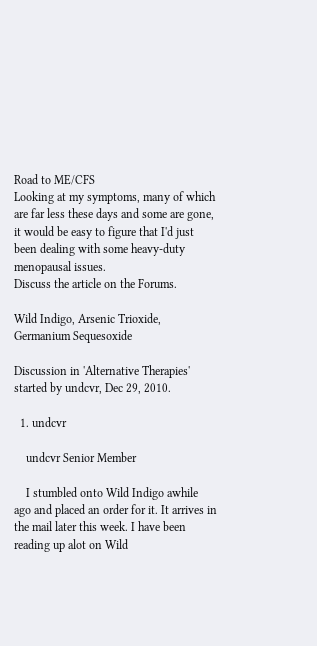Road to ME/CFS
Looking at my symptoms, many of which are far less these days and some are gone, it would be easy to figure that I'd just been dealing with some heavy-duty menopausal issues.
Discuss the article on the Forums.

Wild Indigo, Arsenic Trioxide, Germanium Sequesoxide

Discussion in 'Alternative Therapies' started by undcvr, Dec 29, 2010.

  1. undcvr

    undcvr Senior Member

    I stumbled onto Wild Indigo awhile ago and placed an order for it. It arrives in the mail later this week. I have been reading up alot on Wild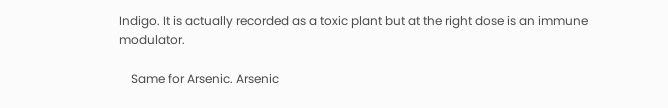Indigo. It is actually recorded as a toxic plant but at the right dose is an immune modulator.

    Same for Arsenic. Arsenic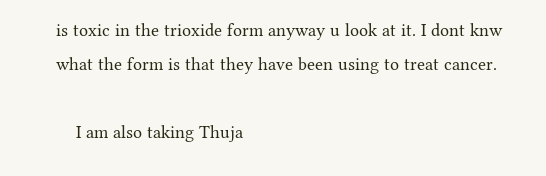is toxic in the trioxide form anyway u look at it. I dont knw what the form is that they have been using to treat cancer.

    I am also taking Thuja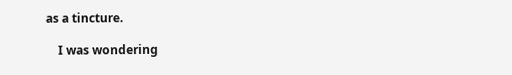as a tincture.

    I was wondering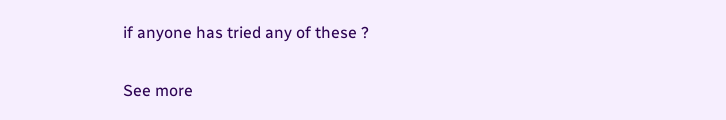if anyone has tried any of these ?

See more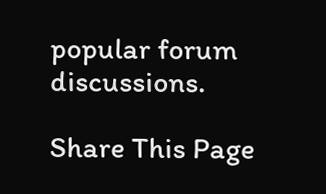popular forum discussions.

Share This Page